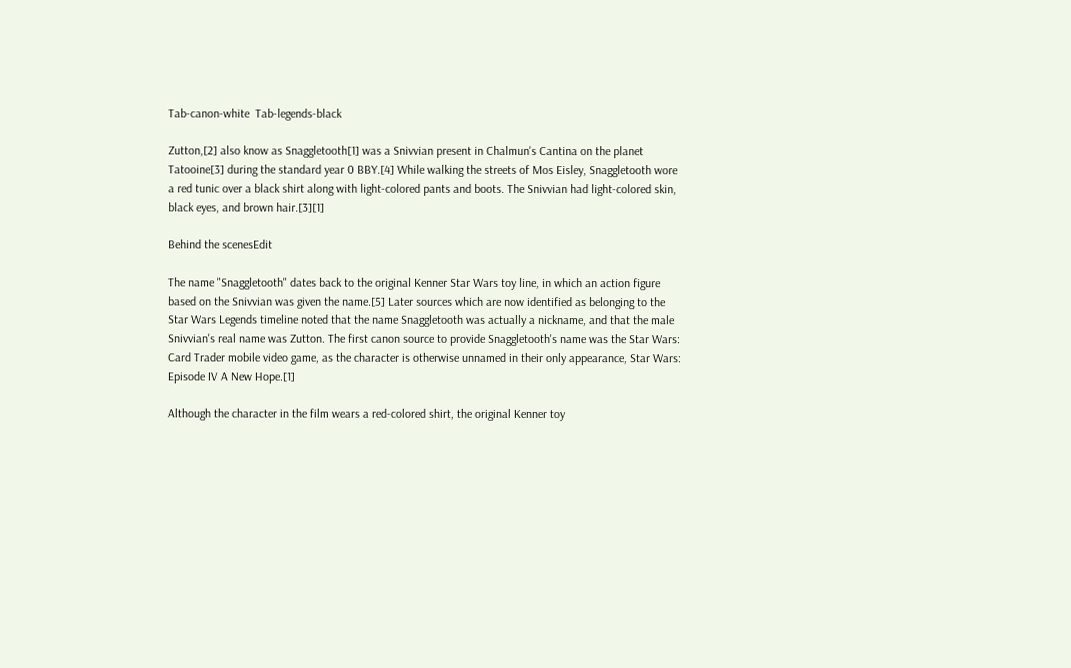Tab-canon-white  Tab-legends-black

Zutton,[2] also know as Snaggletooth[1] was a Snivvian present in Chalmun's Cantina on the planet Tatooine[3] during the standard year 0 BBY.[4] While walking the streets of Mos Eisley, Snaggletooth wore a red tunic over a black shirt along with light-colored pants and boots. The Snivvian had light-colored skin, black eyes, and brown hair.[3][1]

Behind the scenesEdit

The name "Snaggletooth" dates back to the original Kenner Star Wars toy line, in which an action figure based on the Snivvian was given the name.[5] Later sources which are now identified as belonging to the Star Wars Legends timeline noted that the name Snaggletooth was actually a nickname, and that the male Snivvian's real name was Zutton. The first canon source to provide Snaggletooth's name was the Star Wars: Card Trader mobile video game, as the character is otherwise unnamed in their only appearance, Star Wars: Episode IV A New Hope.[1]

Although the character in the film wears a red-colored shirt, the original Kenner toy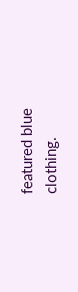featured blue clothing.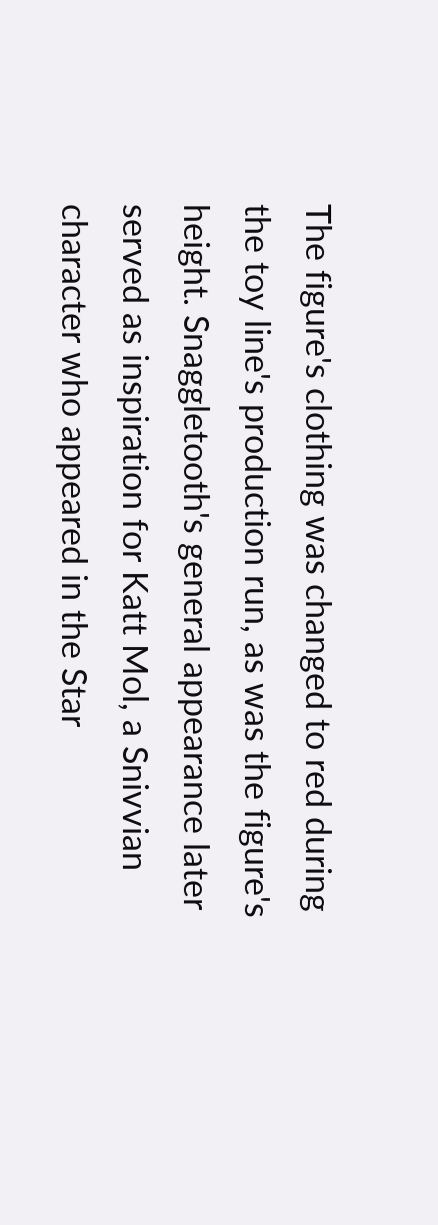The figure's clothing was changed to red during the toy line's production run, as was the figure's height. Snaggletooth's general appearance later served as inspiration for Katt Mol, a Snivvian character who appeared in the Star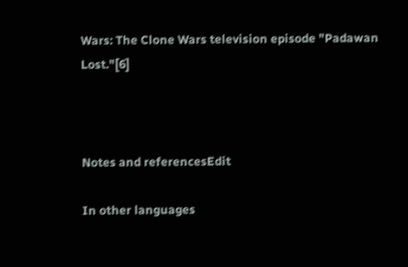Wars: The Clone Wars television episode "Padawan Lost."[6]



Notes and referencesEdit

In other languages